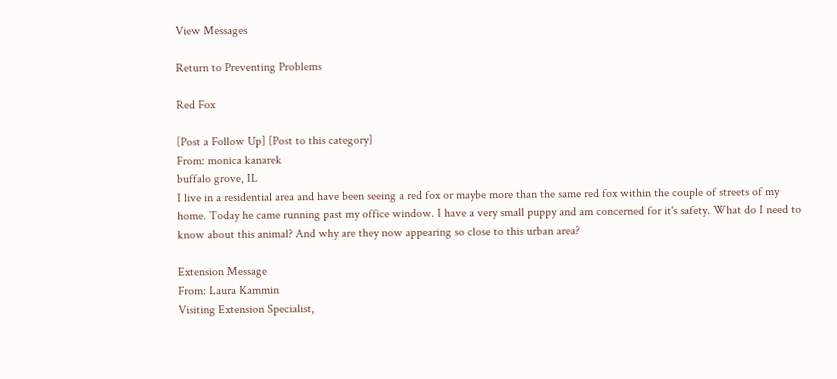View Messages

Return to Preventing Problems

Red Fox

[Post a Follow Up] [Post to this category]
From: monica kanarek
buffalo grove, IL
I live in a residential area and have been seeing a red fox or maybe more than the same red fox within the couple of streets of my home. Today he came running past my office window. I have a very small puppy and am concerned for it's safety. What do I need to know about this animal? And why are they now appearing so close to this urban area?

Extension Message
From: Laura Kammin
Visiting Extension Specialist,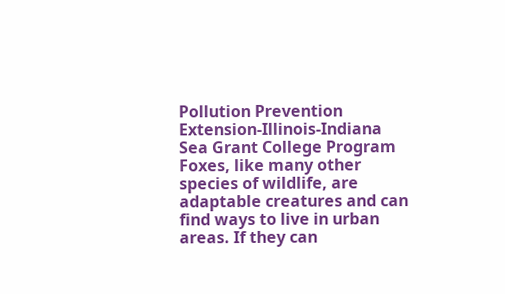Pollution Prevention
Extension-Illinois-Indiana Sea Grant College Program
Foxes, like many other species of wildlife, are adaptable creatures and can find ways to live in urban areas. If they can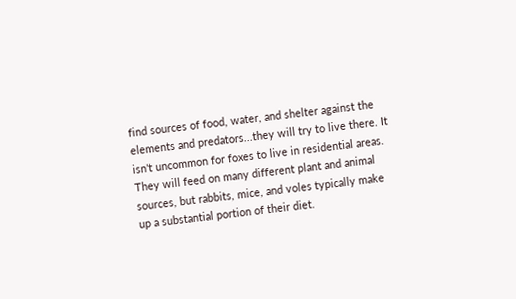find sources of food, water, and shelter against the elements and predators...they will try to live there. It isn't uncommon for foxes to live in residential areas. They will feed on many different plant and animal sources, but rabbits, mice, and voles typically make up a substantial portion of their diet.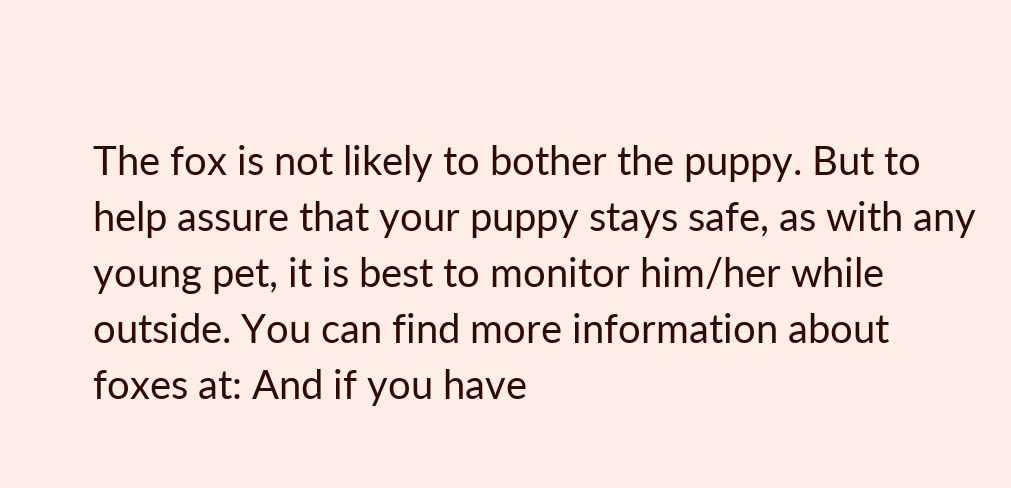The fox is not likely to bother the puppy. But to help assure that your puppy stays safe, as with any young pet, it is best to monitor him/her while outside. You can find more information about foxes at: And if you have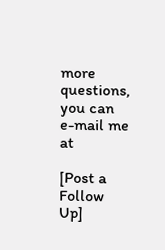more questions, you can e-mail me at

[Post a Follow Up]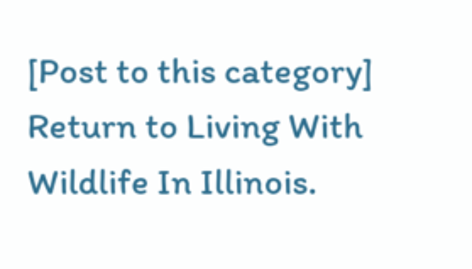[Post to this category]
Return to Living With Wildlife In Illinois.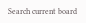Search current board